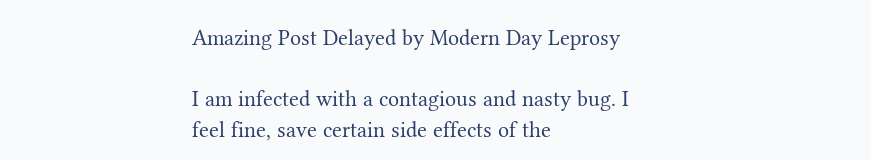Amazing Post Delayed by Modern Day Leprosy

I am infected with a contagious and nasty bug. I feel fine, save certain side effects of the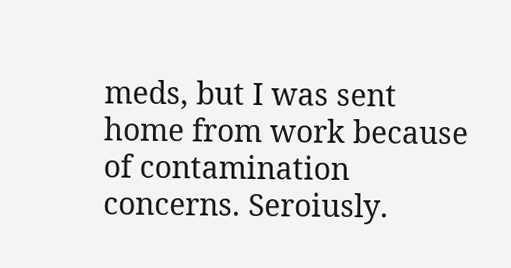meds, but I was sent home from work because of contamination concerns. Seroiusly.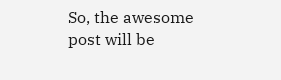So, the awesome post will be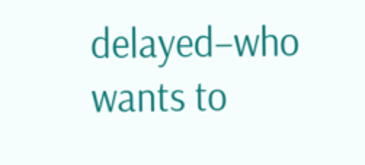delayed–who wants to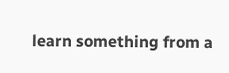learn something from a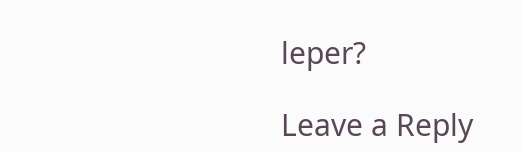leper?

Leave a Reply